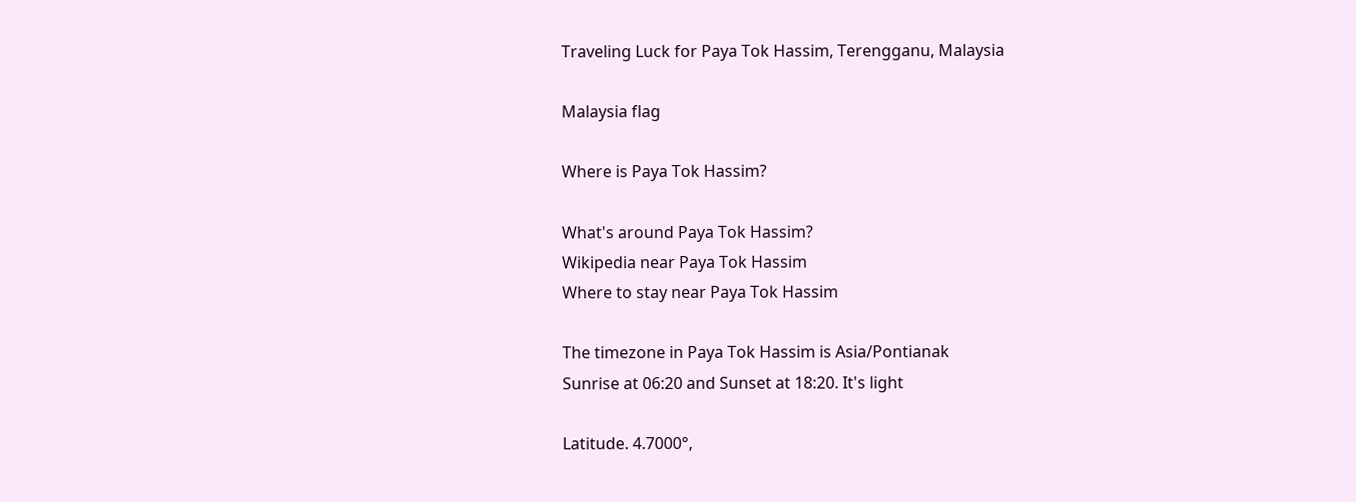Traveling Luck for Paya Tok Hassim, Terengganu, Malaysia

Malaysia flag

Where is Paya Tok Hassim?

What's around Paya Tok Hassim?
Wikipedia near Paya Tok Hassim
Where to stay near Paya Tok Hassim

The timezone in Paya Tok Hassim is Asia/Pontianak
Sunrise at 06:20 and Sunset at 18:20. It's light

Latitude. 4.7000°,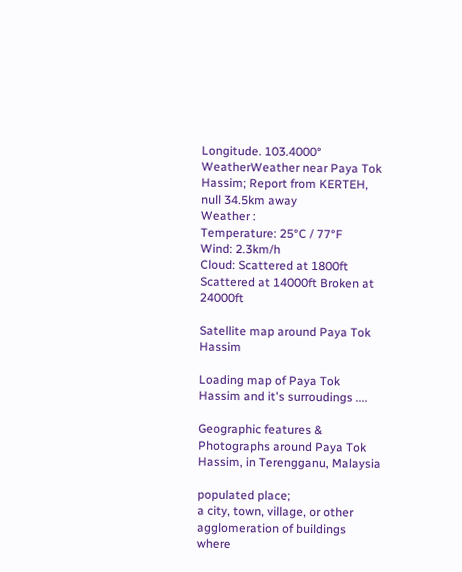Longitude. 103.4000°
WeatherWeather near Paya Tok Hassim; Report from KERTEH, null 34.5km away
Weather :
Temperature: 25°C / 77°F
Wind: 2.3km/h
Cloud: Scattered at 1800ft Scattered at 14000ft Broken at 24000ft

Satellite map around Paya Tok Hassim

Loading map of Paya Tok Hassim and it's surroudings ....

Geographic features & Photographs around Paya Tok Hassim, in Terengganu, Malaysia

populated place;
a city, town, village, or other agglomeration of buildings where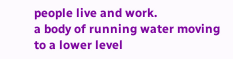people live and work.
a body of running water moving to a lower level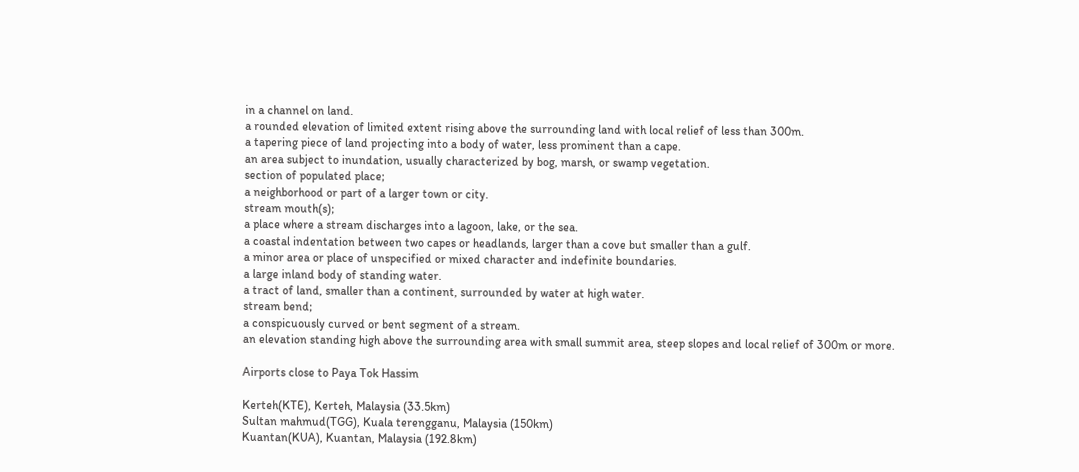in a channel on land.
a rounded elevation of limited extent rising above the surrounding land with local relief of less than 300m.
a tapering piece of land projecting into a body of water, less prominent than a cape.
an area subject to inundation, usually characterized by bog, marsh, or swamp vegetation.
section of populated place;
a neighborhood or part of a larger town or city.
stream mouth(s);
a place where a stream discharges into a lagoon, lake, or the sea.
a coastal indentation between two capes or headlands, larger than a cove but smaller than a gulf.
a minor area or place of unspecified or mixed character and indefinite boundaries.
a large inland body of standing water.
a tract of land, smaller than a continent, surrounded by water at high water.
stream bend;
a conspicuously curved or bent segment of a stream.
an elevation standing high above the surrounding area with small summit area, steep slopes and local relief of 300m or more.

Airports close to Paya Tok Hassim

Kerteh(KTE), Kerteh, Malaysia (33.5km)
Sultan mahmud(TGG), Kuala terengganu, Malaysia (150km)
Kuantan(KUA), Kuantan, Malaysia (192.8km)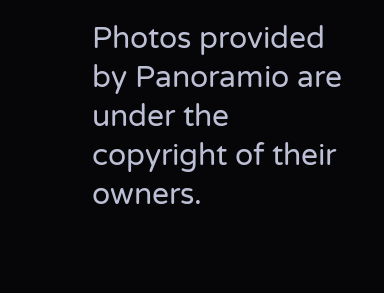Photos provided by Panoramio are under the copyright of their owners.